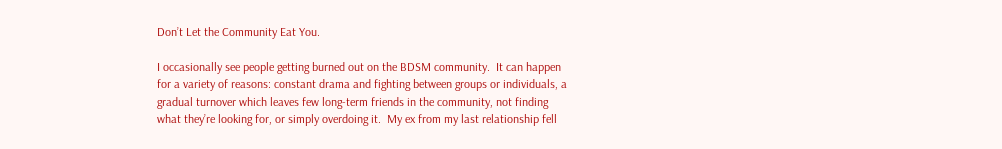Don’t Let the Community Eat You.

I occasionally see people getting burned out on the BDSM community.  It can happen for a variety of reasons: constant drama and fighting between groups or individuals, a gradual turnover which leaves few long-term friends in the community, not finding what they’re looking for, or simply overdoing it.  My ex from my last relationship fell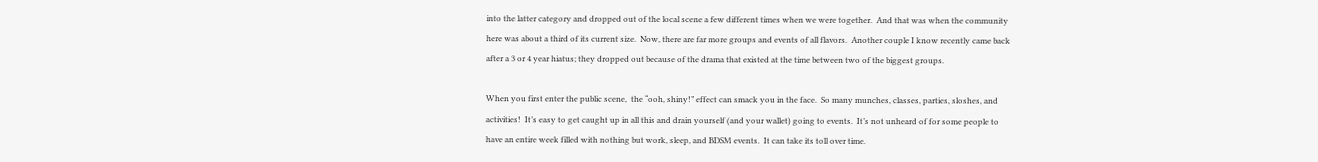into the latter category and dropped out of the local scene a few different times when we were together.  And that was when the community here was about a third of its current size.  Now, there are far more groups and events of all flavors.  Another couple I know recently came back after a 3 or 4 year hiatus; they dropped out because of the drama that existed at the time between two of the biggest groups.

When you first enter the public scene,  the “ooh, shiny!” effect can smack you in the face.  So many munches, classes, parties, sloshes, and activities!  It’s easy to get caught up in all this and drain yourself (and your wallet) going to events.  It’s not unheard of for some people to have an entire week filled with nothing but work, sleep, and BDSM events.  It can take its toll over time.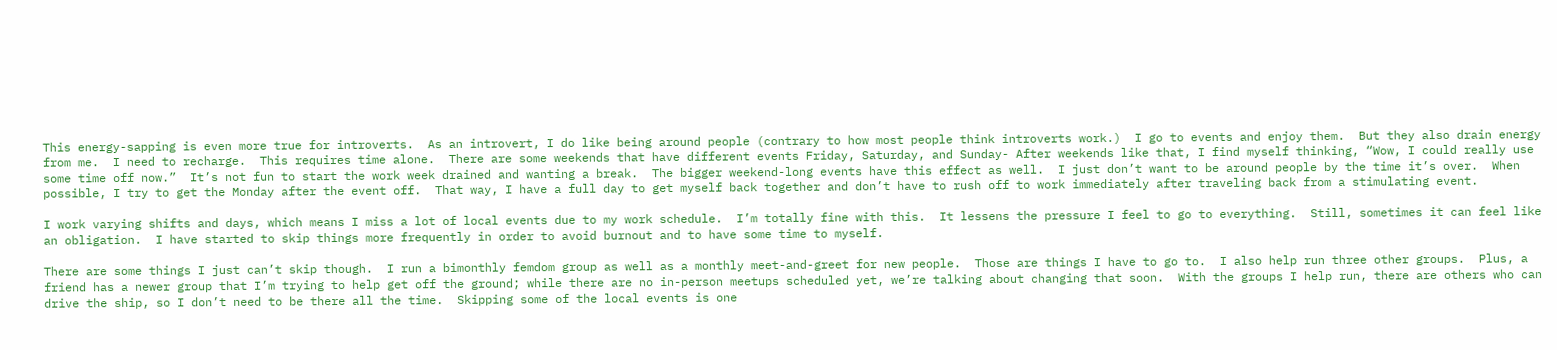This energy-sapping is even more true for introverts.  As an introvert, I do like being around people (contrary to how most people think introverts work.)  I go to events and enjoy them.  But they also drain energy from me.  I need to recharge.  This requires time alone.  There are some weekends that have different events Friday, Saturday, and Sunday- After weekends like that, I find myself thinking, “Wow, I could really use some time off now.”  It’s not fun to start the work week drained and wanting a break.  The bigger weekend-long events have this effect as well.  I just don’t want to be around people by the time it’s over.  When possible, I try to get the Monday after the event off.  That way, I have a full day to get myself back together and don’t have to rush off to work immediately after traveling back from a stimulating event.

I work varying shifts and days, which means I miss a lot of local events due to my work schedule.  I’m totally fine with this.  It lessens the pressure I feel to go to everything.  Still, sometimes it can feel like an obligation.  I have started to skip things more frequently in order to avoid burnout and to have some time to myself.

There are some things I just can’t skip though.  I run a bimonthly femdom group as well as a monthly meet-and-greet for new people.  Those are things I have to go to.  I also help run three other groups.  Plus, a friend has a newer group that I’m trying to help get off the ground; while there are no in-person meetups scheduled yet, we’re talking about changing that soon.  With the groups I help run, there are others who can drive the ship, so I don’t need to be there all the time.  Skipping some of the local events is one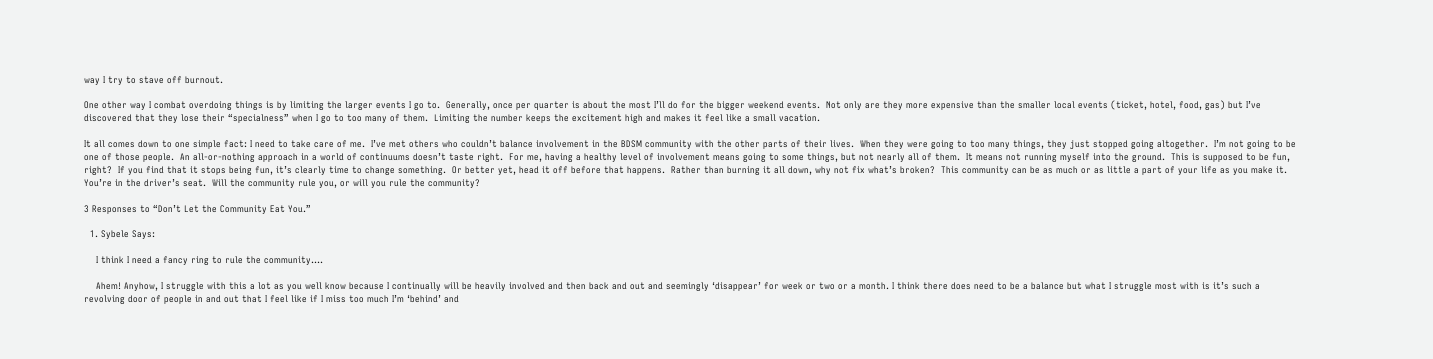way I try to stave off burnout.

One other way I combat overdoing things is by limiting the larger events I go to.  Generally, once per quarter is about the most I’ll do for the bigger weekend events.  Not only are they more expensive than the smaller local events (ticket, hotel, food, gas) but I’ve discovered that they lose their “specialness” when I go to too many of them.  Limiting the number keeps the excitement high and makes it feel like a small vacation.

It all comes down to one simple fact: I need to take care of me.  I’ve met others who couldn’t balance involvement in the BDSM community with the other parts of their lives.  When they were going to too many things, they just stopped going altogether.  I’m not going to be one of those people.  An all-or-nothing approach in a world of continuums doesn’t taste right.  For me, having a healthy level of involvement means going to some things, but not nearly all of them.  It means not running myself into the ground.  This is supposed to be fun, right?  If you find that it stops being fun, it’s clearly time to change something.  Or better yet, head it off before that happens.  Rather than burning it all down, why not fix what’s broken?  This community can be as much or as little a part of your life as you make it.  You’re in the driver’s seat.  Will the community rule you, or will you rule the community?

3 Responses to “Don’t Let the Community Eat You.”

  1. Sybele Says:

    I think I need a fancy ring to rule the community….

    Ahem! Anyhow, I struggle with this a lot as you well know because I continually will be heavily involved and then back and out and seemingly ‘disappear’ for week or two or a month. I think there does need to be a balance but what I struggle most with is it’s such a revolving door of people in and out that I feel like if I miss too much I’m ‘behind’ and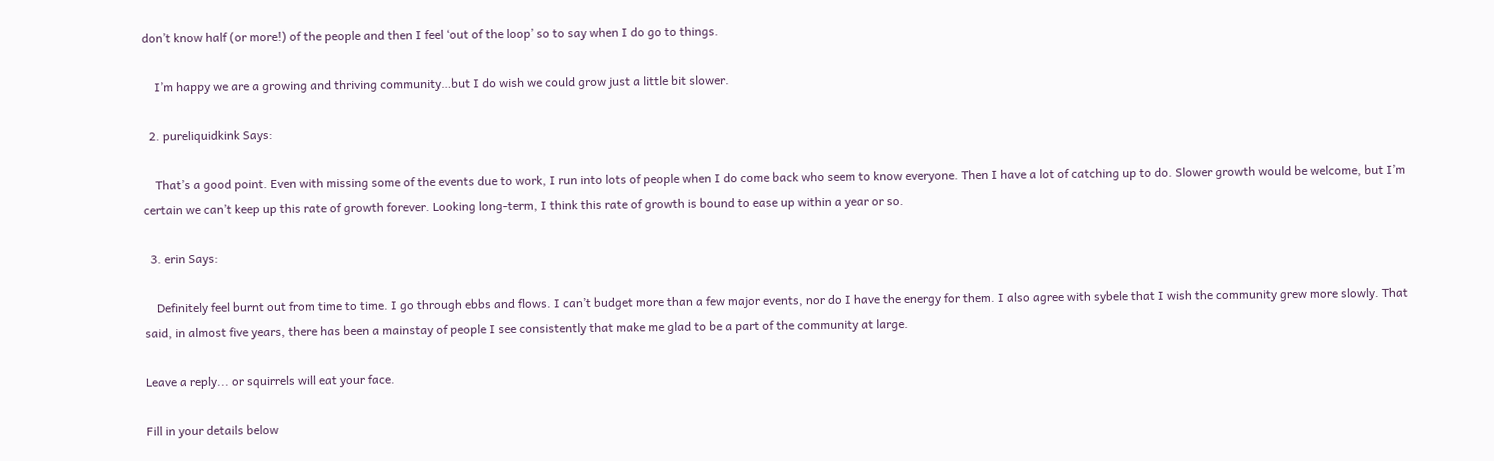don’t know half (or more!) of the people and then I feel ‘out of the loop’ so to say when I do go to things.

    I’m happy we are a growing and thriving community…but I do wish we could grow just a little bit slower.

  2. pureliquidkink Says:

    That’s a good point. Even with missing some of the events due to work, I run into lots of people when I do come back who seem to know everyone. Then I have a lot of catching up to do. Slower growth would be welcome, but I’m certain we can’t keep up this rate of growth forever. Looking long-term, I think this rate of growth is bound to ease up within a year or so.

  3. erin Says:

    Definitely feel burnt out from time to time. I go through ebbs and flows. I can’t budget more than a few major events, nor do I have the energy for them. I also agree with sybele that I wish the community grew more slowly. That said, in almost five years, there has been a mainstay of people I see consistently that make me glad to be a part of the community at large.

Leave a reply... or squirrels will eat your face.

Fill in your details below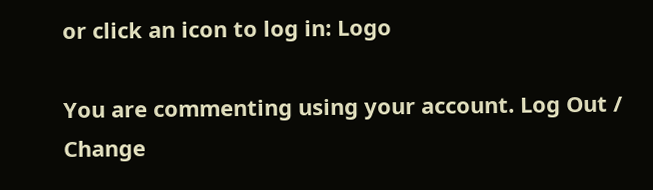or click an icon to log in: Logo

You are commenting using your account. Log Out /  Change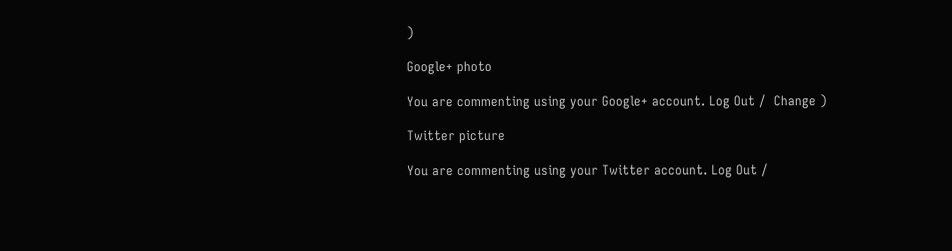)

Google+ photo

You are commenting using your Google+ account. Log Out /  Change )

Twitter picture

You are commenting using your Twitter account. Log Out /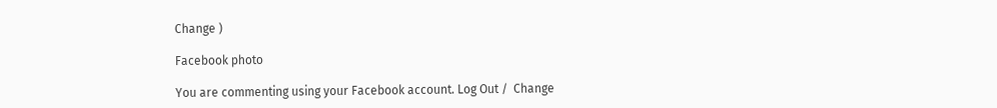Change )

Facebook photo

You are commenting using your Facebook account. Log Out /  Change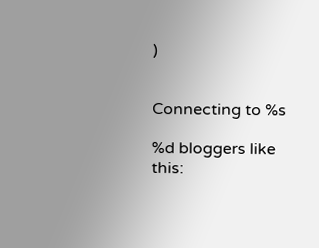)


Connecting to %s

%d bloggers like this: